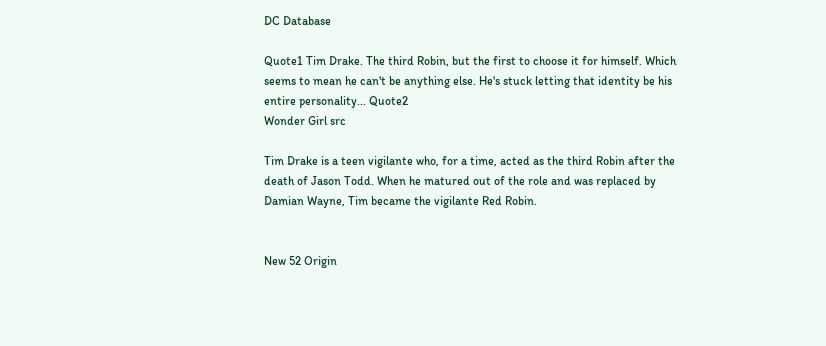DC Database

Quote1 Tim Drake. The third Robin, but the first to choose it for himself. Which seems to mean he can't be anything else. He's stuck letting that identity be his entire personality... Quote2
Wonder Girl src

Tim Drake is a teen vigilante who, for a time, acted as the third Robin after the death of Jason Todd. When he matured out of the role and was replaced by Damian Wayne, Tim became the vigilante Red Robin.


New 52 Origin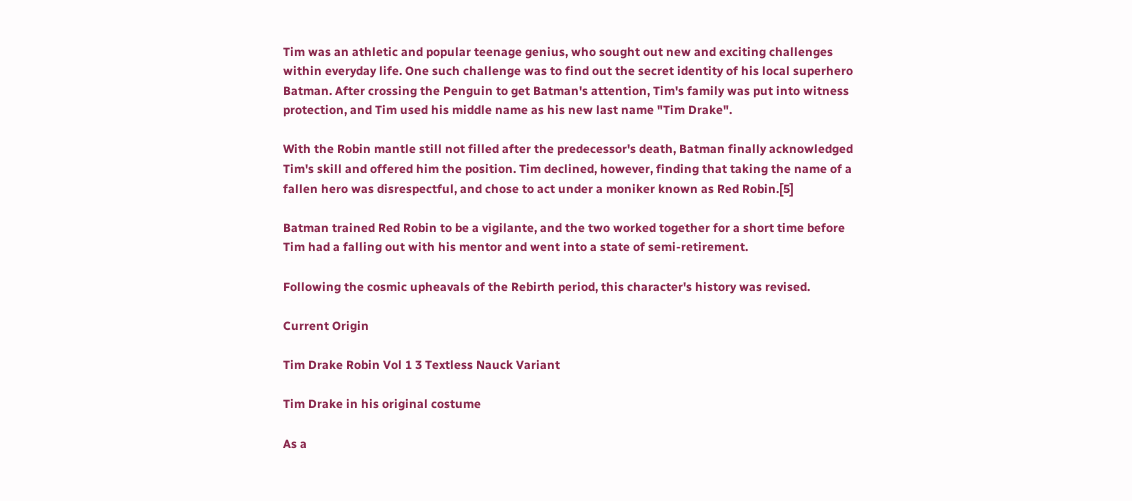Tim was an athletic and popular teenage genius, who sought out new and exciting challenges within everyday life. One such challenge was to find out the secret identity of his local superhero Batman. After crossing the Penguin to get Batman's attention, Tim's family was put into witness protection, and Tim used his middle name as his new last name "Tim Drake".

With the Robin mantle still not filled after the predecessor's death, Batman finally acknowledged Tim's skill and offered him the position. Tim declined, however, finding that taking the name of a fallen hero was disrespectful, and chose to act under a moniker known as Red Robin.[5]

Batman trained Red Robin to be a vigilante, and the two worked together for a short time before Tim had a falling out with his mentor and went into a state of semi-retirement.

Following the cosmic upheavals of the Rebirth period, this character's history was revised.

Current Origin

Tim Drake Robin Vol 1 3 Textless Nauck Variant

Tim Drake in his original costume

As a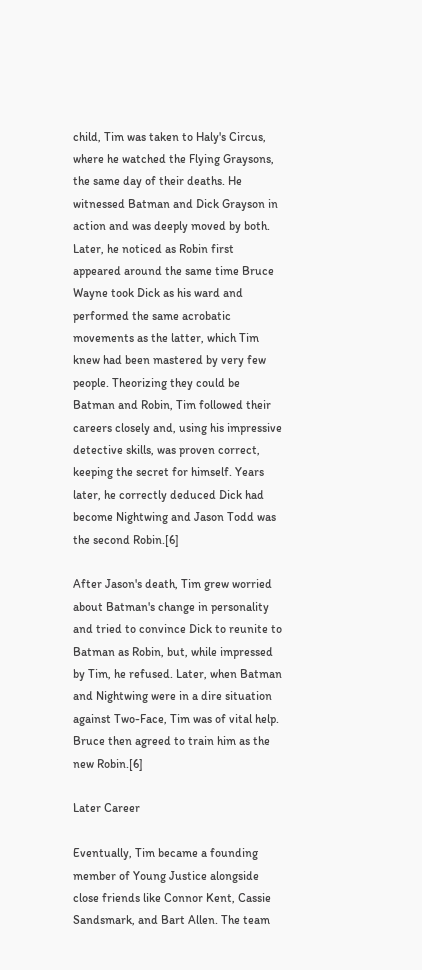child, Tim was taken to Haly's Circus, where he watched the Flying Graysons, the same day of their deaths. He witnessed Batman and Dick Grayson in action and was deeply moved by both. Later, he noticed as Robin first appeared around the same time Bruce Wayne took Dick as his ward and performed the same acrobatic movements as the latter, which Tim knew had been mastered by very few people. Theorizing they could be Batman and Robin, Tim followed their careers closely and, using his impressive detective skills, was proven correct, keeping the secret for himself. Years later, he correctly deduced Dick had become Nightwing and Jason Todd was the second Robin.[6]

After Jason's death, Tim grew worried about Batman's change in personality and tried to convince Dick to reunite to Batman as Robin, but, while impressed by Tim, he refused. Later, when Batman and Nightwing were in a dire situation against Two-Face, Tim was of vital help. Bruce then agreed to train him as the new Robin.[6]

Later Career

Eventually, Tim became a founding member of Young Justice alongside close friends like Connor Kent, Cassie Sandsmark, and Bart Allen. The team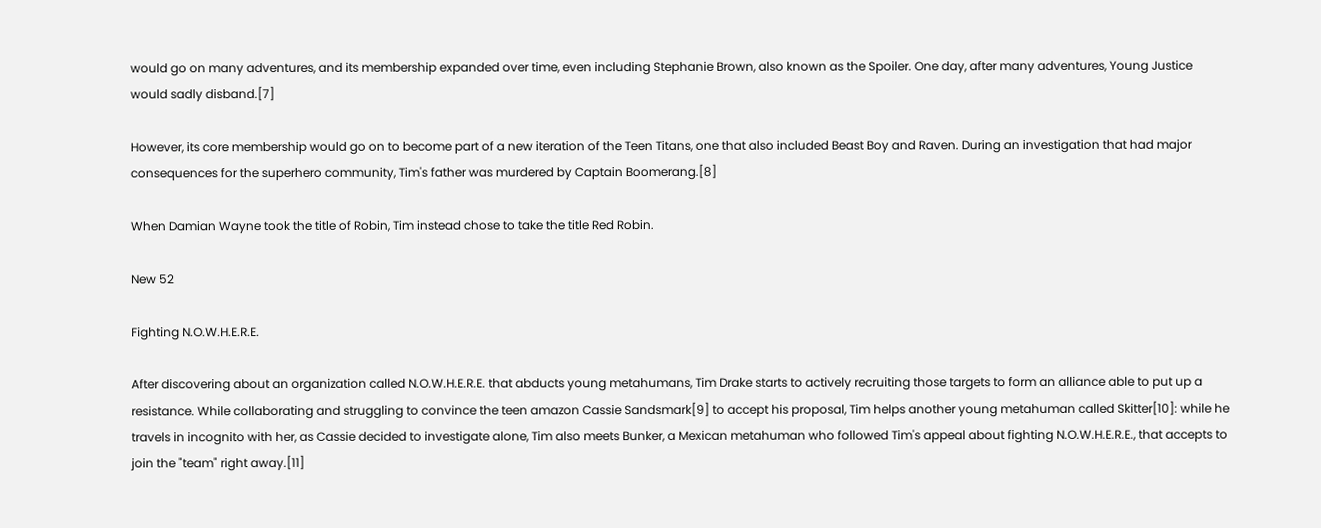would go on many adventures, and its membership expanded over time, even including Stephanie Brown, also known as the Spoiler. One day, after many adventures, Young Justice would sadly disband.[7]

However, its core membership would go on to become part of a new iteration of the Teen Titans, one that also included Beast Boy and Raven. During an investigation that had major consequences for the superhero community, Tim's father was murdered by Captain Boomerang.[8]

When Damian Wayne took the title of Robin, Tim instead chose to take the title Red Robin.

New 52

Fighting N.O.W.H.E.R.E.

After discovering about an organization called N.O.W.H.E.R.E. that abducts young metahumans, Tim Drake starts to actively recruiting those targets to form an alliance able to put up a resistance. While collaborating and struggling to convince the teen amazon Cassie Sandsmark[9] to accept his proposal, Tim helps another young metahuman called Skitter[10]: while he travels in incognito with her, as Cassie decided to investigate alone, Tim also meets Bunker, a Mexican metahuman who followed Tim's appeal about fighting N.O.W.H.E.R.E., that accepts to join the "team" right away.[11]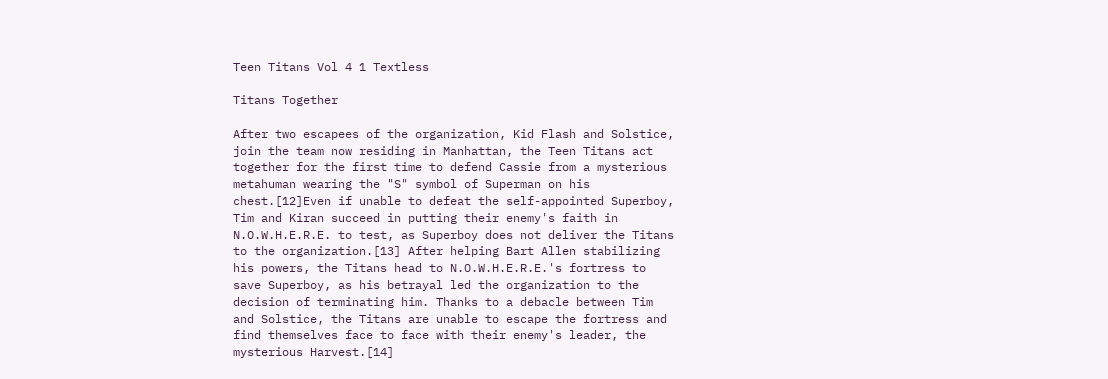Teen Titans Vol 4 1 Textless

Titans Together

After two escapees of the organization, Kid Flash and Solstice, join the team now residing in Manhattan, the Teen Titans act together for the first time to defend Cassie from a mysterious metahuman wearing the "S" symbol of Superman on his chest.[12]Even if unable to defeat the self-appointed Superboy, Tim and Kiran succeed in putting their enemy's faith in N.O.W.H.E.R.E. to test, as Superboy does not deliver the Titans to the organization.[13] After helping Bart Allen stabilizing his powers, the Titans head to N.O.W.H.E.R.E.'s fortress to save Superboy, as his betrayal led the organization to the decision of terminating him. Thanks to a debacle between Tim and Solstice, the Titans are unable to escape the fortress and find themselves face to face with their enemy's leader, the mysterious Harvest.[14]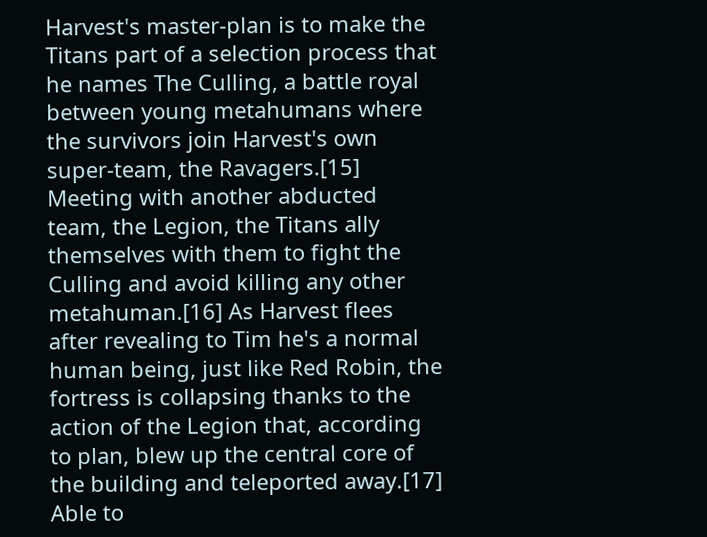Harvest's master-plan is to make the Titans part of a selection process that he names The Culling, a battle royal between young metahumans where the survivors join Harvest's own super-team, the Ravagers.[15] Meeting with another abducted team, the Legion, the Titans ally themselves with them to fight the Culling and avoid killing any other metahuman.[16] As Harvest flees after revealing to Tim he's a normal human being, just like Red Robin, the fortress is collapsing thanks to the action of the Legion that, according to plan, blew up the central core of the building and teleported away.[17] Able to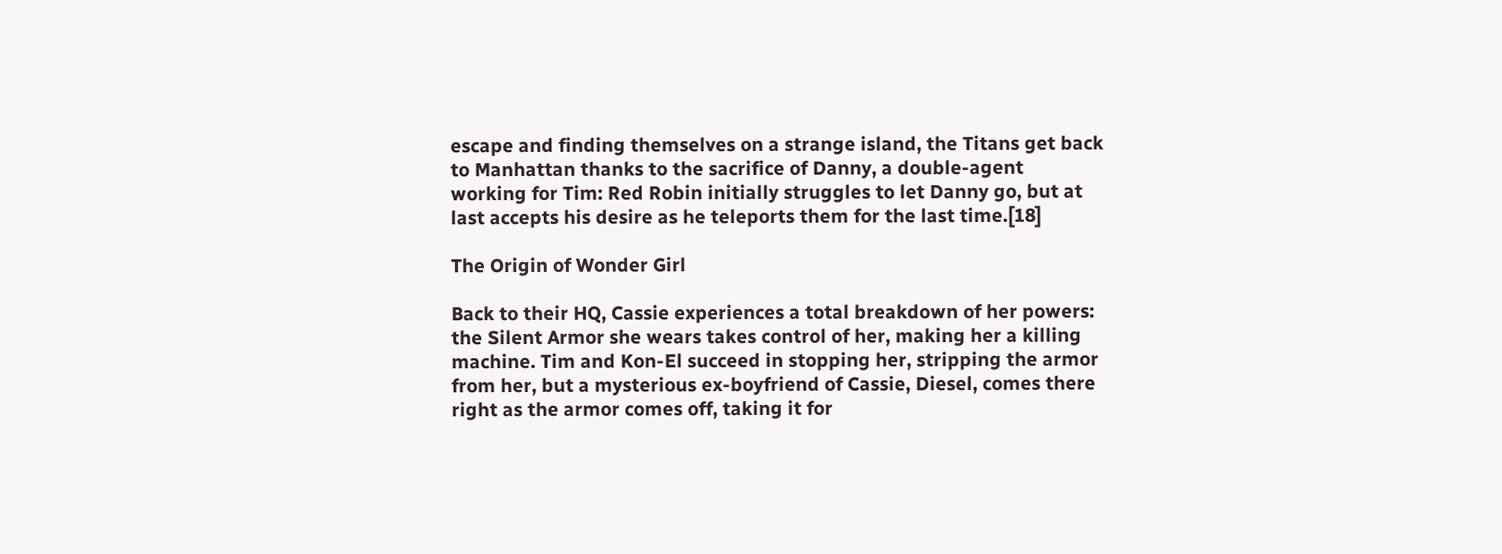escape and finding themselves on a strange island, the Titans get back to Manhattan thanks to the sacrifice of Danny, a double-agent working for Tim: Red Robin initially struggles to let Danny go, but at last accepts his desire as he teleports them for the last time.[18]

The Origin of Wonder Girl

Back to their HQ, Cassie experiences a total breakdown of her powers: the Silent Armor she wears takes control of her, making her a killing machine. Tim and Kon-El succeed in stopping her, stripping the armor from her, but a mysterious ex-boyfriend of Cassie, Diesel, comes there right as the armor comes off, taking it for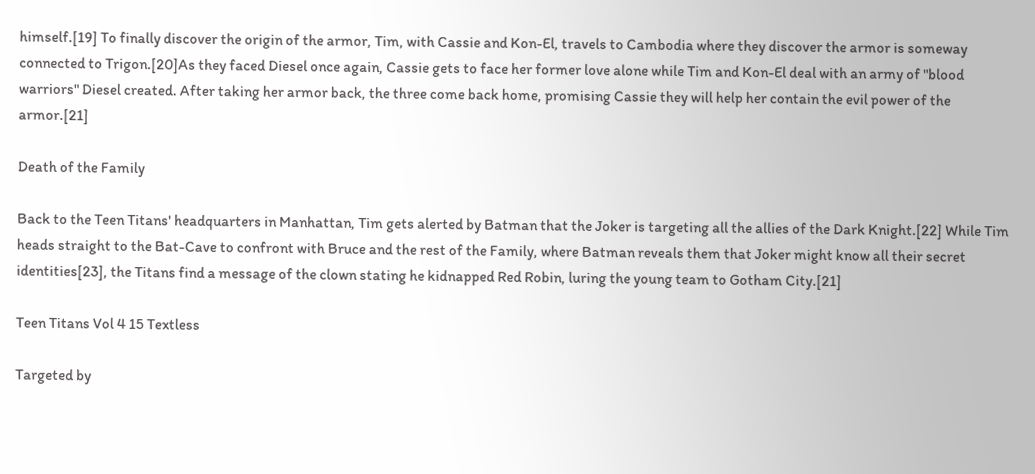himself.[19] To finally discover the origin of the armor, Tim, with Cassie and Kon-El, travels to Cambodia where they discover the armor is someway connected to Trigon.[20]As they faced Diesel once again, Cassie gets to face her former love alone while Tim and Kon-El deal with an army of "blood warriors" Diesel created. After taking her armor back, the three come back home, promising Cassie they will help her contain the evil power of the armor.[21]

Death of the Family

Back to the Teen Titans' headquarters in Manhattan, Tim gets alerted by Batman that the Joker is targeting all the allies of the Dark Knight.[22] While Tim heads straight to the Bat-Cave to confront with Bruce and the rest of the Family, where Batman reveals them that Joker might know all their secret identities[23], the Titans find a message of the clown stating he kidnapped Red Robin, luring the young team to Gotham City.[21]

Teen Titans Vol 4 15 Textless

Targeted by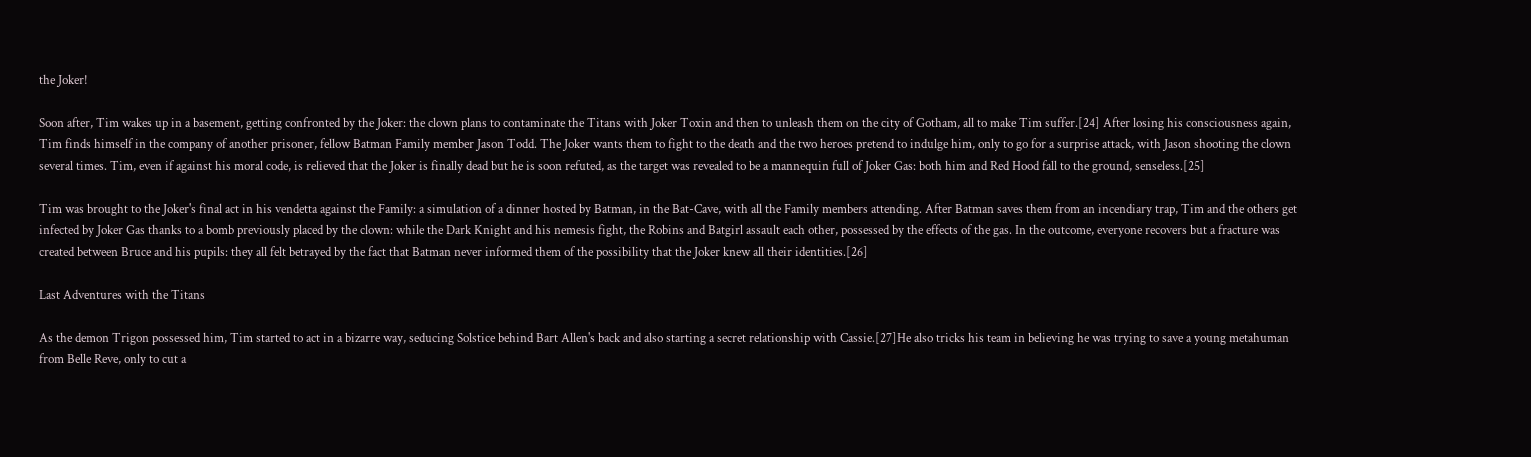the Joker!

Soon after, Tim wakes up in a basement, getting confronted by the Joker: the clown plans to contaminate the Titans with Joker Toxin and then to unleash them on the city of Gotham, all to make Tim suffer.[24] After losing his consciousness again, Tim finds himself in the company of another prisoner, fellow Batman Family member Jason Todd. The Joker wants them to fight to the death and the two heroes pretend to indulge him, only to go for a surprise attack, with Jason shooting the clown several times. Tim, even if against his moral code, is relieved that the Joker is finally dead but he is soon refuted, as the target was revealed to be a mannequin full of Joker Gas: both him and Red Hood fall to the ground, senseless.[25]

Tim was brought to the Joker's final act in his vendetta against the Family: a simulation of a dinner hosted by Batman, in the Bat-Cave, with all the Family members attending. After Batman saves them from an incendiary trap, Tim and the others get infected by Joker Gas thanks to a bomb previously placed by the clown: while the Dark Knight and his nemesis fight, the Robins and Batgirl assault each other, possessed by the effects of the gas. In the outcome, everyone recovers but a fracture was created between Bruce and his pupils: they all felt betrayed by the fact that Batman never informed them of the possibility that the Joker knew all their identities.[26]

Last Adventures with the Titans

As the demon Trigon possessed him, Tim started to act in a bizarre way, seducing Solstice behind Bart Allen's back and also starting a secret relationship with Cassie.[27]He also tricks his team in believing he was trying to save a young metahuman from Belle Reve, only to cut a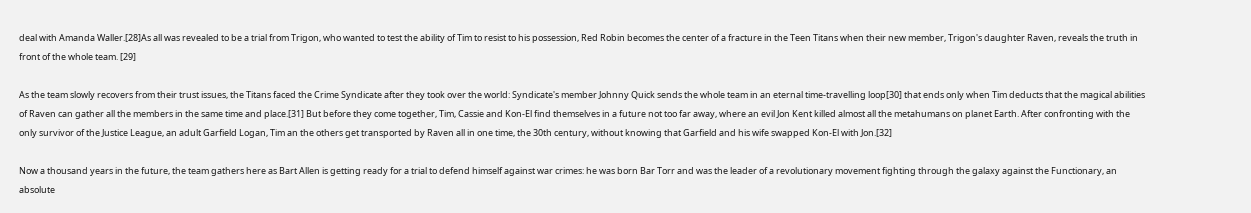deal with Amanda Waller.[28]As all was revealed to be a trial from Trigon, who wanted to test the ability of Tim to resist to his possession, Red Robin becomes the center of a fracture in the Teen Titans when their new member, Trigon's daughter Raven, reveals the truth in front of the whole team. [29]

As the team slowly recovers from their trust issues, the Titans faced the Crime Syndicate after they took over the world: Syndicate's member Johnny Quick sends the whole team in an eternal time-travelling loop[30] that ends only when Tim deducts that the magical abilities of Raven can gather all the members in the same time and place.[31] But before they come together, Tim, Cassie and Kon-El find themselves in a future not too far away, where an evil Jon Kent killed almost all the metahumans on planet Earth. After confronting with the only survivor of the Justice League, an adult Garfield Logan, Tim an the others get transported by Raven all in one time, the 30th century, without knowing that Garfield and his wife swapped Kon-El with Jon.[32]

Now a thousand years in the future, the team gathers here as Bart Allen is getting ready for a trial to defend himself against war crimes: he was born Bar Torr and was the leader of a revolutionary movement fighting through the galaxy against the Functionary, an absolute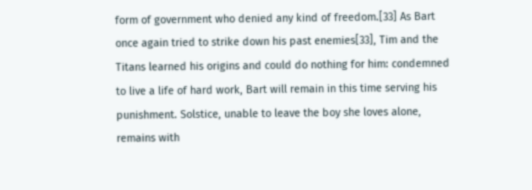form of government who denied any kind of freedom.[33] As Bart once again tried to strike down his past enemies[33], Tim and the Titans learned his origins and could do nothing for him: condemned to live a life of hard work, Bart will remain in this time serving his punishment. Solstice, unable to leave the boy she loves alone, remains with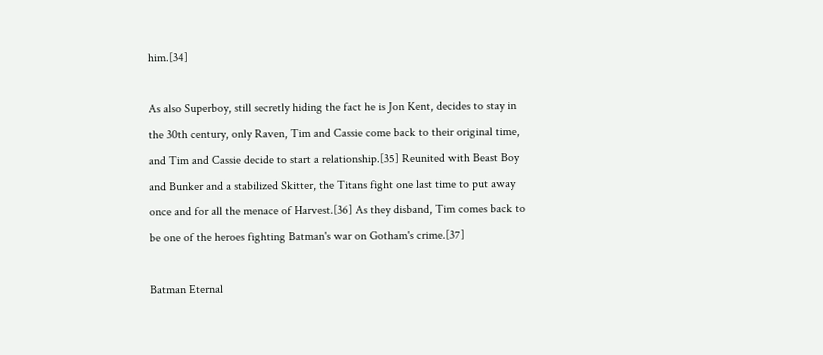him.[34]

As also Superboy, still secretly hiding the fact he is Jon Kent, decides to stay in the 30th century, only Raven, Tim and Cassie come back to their original time, and Tim and Cassie decide to start a relationship.[35] Reunited with Beast Boy and Bunker and a stabilized Skitter, the Titans fight one last time to put away once and for all the menace of Harvest.[36] As they disband, Tim comes back to be one of the heroes fighting Batman's war on Gotham's crime.[37]

Batman Eternal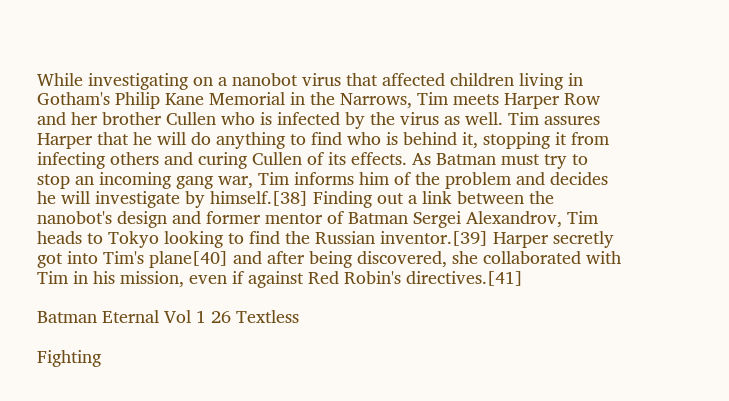While investigating on a nanobot virus that affected children living in Gotham's Philip Kane Memorial in the Narrows, Tim meets Harper Row and her brother Cullen who is infected by the virus as well. Tim assures Harper that he will do anything to find who is behind it, stopping it from infecting others and curing Cullen of its effects. As Batman must try to stop an incoming gang war, Tim informs him of the problem and decides he will investigate by himself.[38] Finding out a link between the nanobot's design and former mentor of Batman Sergei Alexandrov, Tim heads to Tokyo looking to find the Russian inventor.[39] Harper secretly got into Tim's plane[40] and after being discovered, she collaborated with Tim in his mission, even if against Red Robin's directives.[41]

Batman Eternal Vol 1 26 Textless

Fighting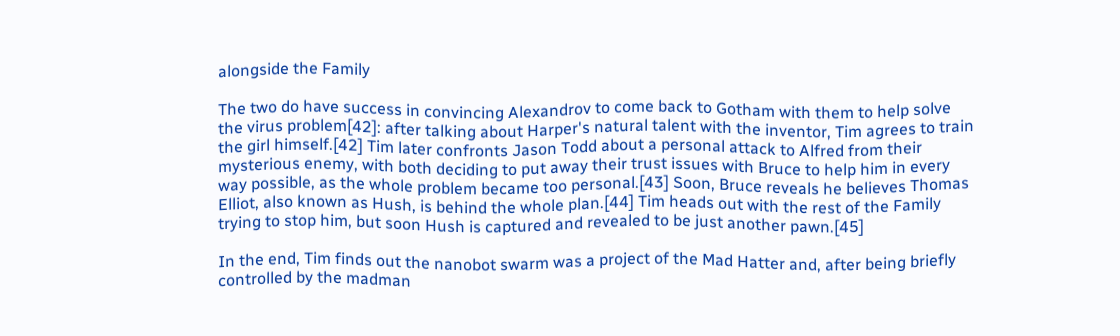alongside the Family

The two do have success in convincing Alexandrov to come back to Gotham with them to help solve the virus problem[42]: after talking about Harper's natural talent with the inventor, Tim agrees to train the girl himself.[42] Tim later confronts Jason Todd about a personal attack to Alfred from their mysterious enemy, with both deciding to put away their trust issues with Bruce to help him in every way possible, as the whole problem became too personal.[43] Soon, Bruce reveals he believes Thomas Elliot, also known as Hush, is behind the whole plan.[44] Tim heads out with the rest of the Family trying to stop him, but soon Hush is captured and revealed to be just another pawn.[45]

In the end, Tim finds out the nanobot swarm was a project of the Mad Hatter and, after being briefly controlled by the madman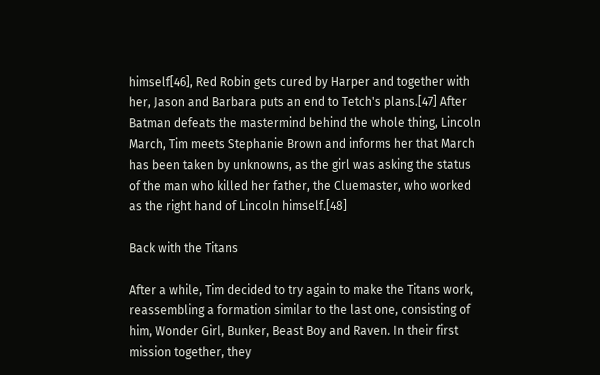himself[46], Red Robin gets cured by Harper and together with her, Jason and Barbara puts an end to Tetch's plans.[47] After Batman defeats the mastermind behind the whole thing, Lincoln March, Tim meets Stephanie Brown and informs her that March has been taken by unknowns, as the girl was asking the status of the man who killed her father, the Cluemaster, who worked as the right hand of Lincoln himself.[48]

Back with the Titans

After a while, Tim decided to try again to make the Titans work, reassembling a formation similar to the last one, consisting of him, Wonder Girl, Bunker, Beast Boy and Raven. In their first mission together, they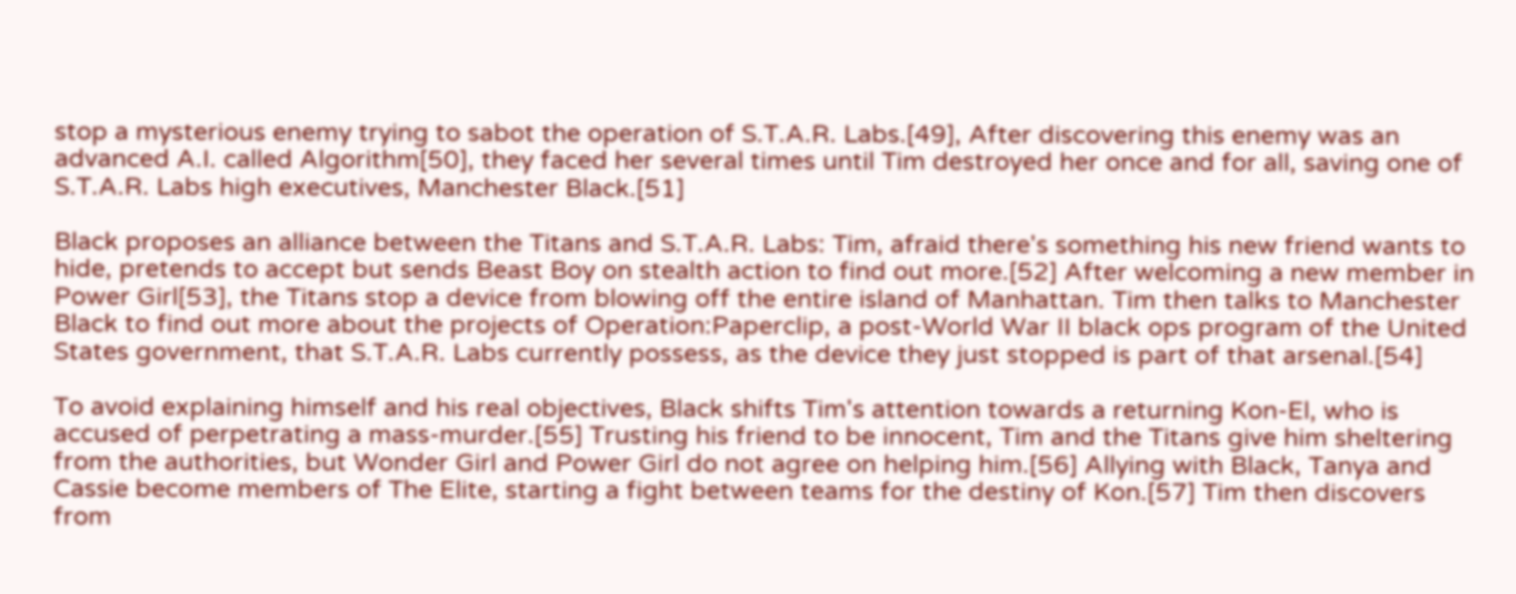stop a mysterious enemy trying to sabot the operation of S.T.A.R. Labs.[49], After discovering this enemy was an advanced A.I. called Algorithm[50], they faced her several times until Tim destroyed her once and for all, saving one of S.T.A.R. Labs high executives, Manchester Black.[51]

Black proposes an alliance between the Titans and S.T.A.R. Labs: Tim, afraid there's something his new friend wants to hide, pretends to accept but sends Beast Boy on stealth action to find out more.[52] After welcoming a new member in Power Girl[53], the Titans stop a device from blowing off the entire island of Manhattan. Tim then talks to Manchester Black to find out more about the projects of Operation:Paperclip, a post-World War II black ops program of the United States government, that S.T.A.R. Labs currently possess, as the device they just stopped is part of that arsenal.[54]

To avoid explaining himself and his real objectives, Black shifts Tim's attention towards a returning Kon-El, who is accused of perpetrating a mass-murder.[55] Trusting his friend to be innocent, Tim and the Titans give him sheltering from the authorities, but Wonder Girl and Power Girl do not agree on helping him.[56] Allying with Black, Tanya and Cassie become members of The Elite, starting a fight between teams for the destiny of Kon.[57] Tim then discovers from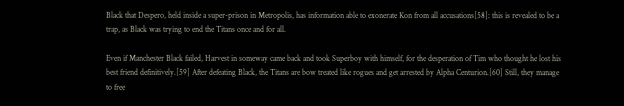Black that Despero, held inside a super-prison in Metropolis, has information able to exonerate Kon from all accusations[58]: this is revealed to be a trap, as Black was trying to end the Titans once and for all.

Even if Manchester Black failed, Harvest in someway came back and took Superboy with himself, for the desperation of Tim who thought he lost his best friend definitively.[59] After defeating Black, the Titans are bow treated like rogues and get arrested by Alpha Centurion.[60] Still, they manage to free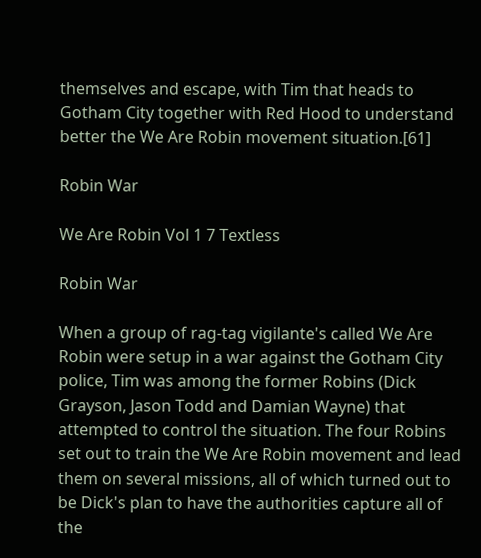themselves and escape, with Tim that heads to Gotham City together with Red Hood to understand better the We Are Robin movement situation.[61]

Robin War

We Are Robin Vol 1 7 Textless

Robin War

When a group of rag-tag vigilante's called We Are Robin were setup in a war against the Gotham City police, Tim was among the former Robins (Dick Grayson, Jason Todd and Damian Wayne) that attempted to control the situation. The four Robins set out to train the We Are Robin movement and lead them on several missions, all of which turned out to be Dick's plan to have the authorities capture all of the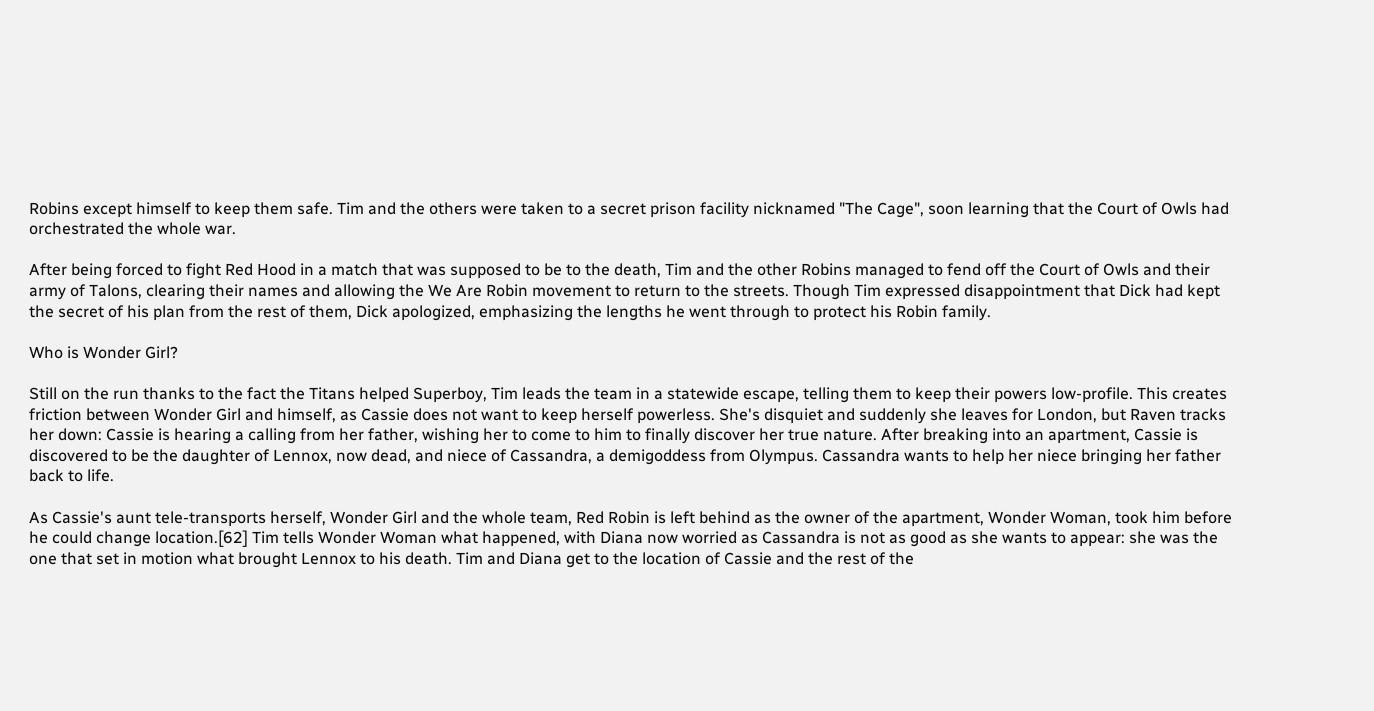Robins except himself to keep them safe. Tim and the others were taken to a secret prison facility nicknamed "The Cage", soon learning that the Court of Owls had orchestrated the whole war.

After being forced to fight Red Hood in a match that was supposed to be to the death, Tim and the other Robins managed to fend off the Court of Owls and their army of Talons, clearing their names and allowing the We Are Robin movement to return to the streets. Though Tim expressed disappointment that Dick had kept the secret of his plan from the rest of them, Dick apologized, emphasizing the lengths he went through to protect his Robin family.

Who is Wonder Girl?

Still on the run thanks to the fact the Titans helped Superboy, Tim leads the team in a statewide escape, telling them to keep their powers low-profile. This creates friction between Wonder Girl and himself, as Cassie does not want to keep herself powerless. She's disquiet and suddenly she leaves for London, but Raven tracks her down: Cassie is hearing a calling from her father, wishing her to come to him to finally discover her true nature. After breaking into an apartment, Cassie is discovered to be the daughter of Lennox, now dead, and niece of Cassandra, a demigoddess from Olympus. Cassandra wants to help her niece bringing her father back to life.

As Cassie's aunt tele-transports herself, Wonder Girl and the whole team, Red Robin is left behind as the owner of the apartment, Wonder Woman, took him before he could change location.[62] Tim tells Wonder Woman what happened, with Diana now worried as Cassandra is not as good as she wants to appear: she was the one that set in motion what brought Lennox to his death. Tim and Diana get to the location of Cassie and the rest of the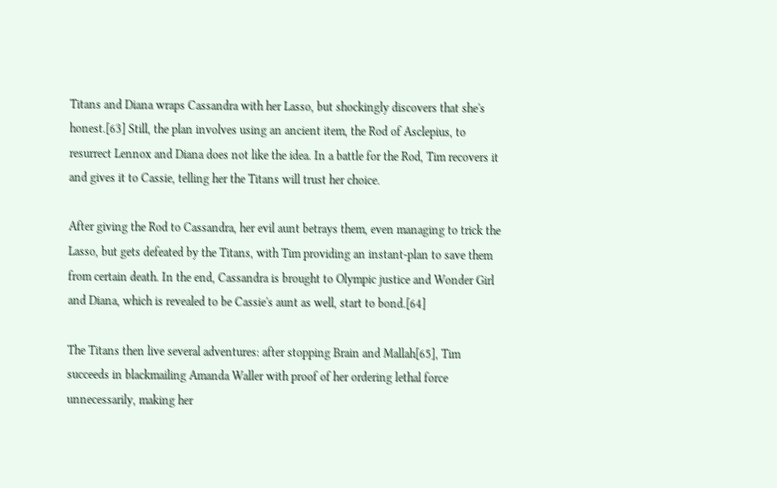Titans and Diana wraps Cassandra with her Lasso, but shockingly discovers that she's honest.[63] Still, the plan involves using an ancient item, the Rod of Asclepius, to resurrect Lennox and Diana does not like the idea. In a battle for the Rod, Tim recovers it and gives it to Cassie, telling her the Titans will trust her choice.

After giving the Rod to Cassandra, her evil aunt betrays them, even managing to trick the Lasso, but gets defeated by the Titans, with Tim providing an instant-plan to save them from certain death. In the end, Cassandra is brought to Olympic justice and Wonder Girl and Diana, which is revealed to be Cassie's aunt as well, start to bond.[64]

The Titans then live several adventures: after stopping Brain and Mallah[65], Tim succeeds in blackmailing Amanda Waller with proof of her ordering lethal force unnecessarily, making her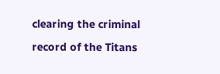clearing the criminal record of the Titans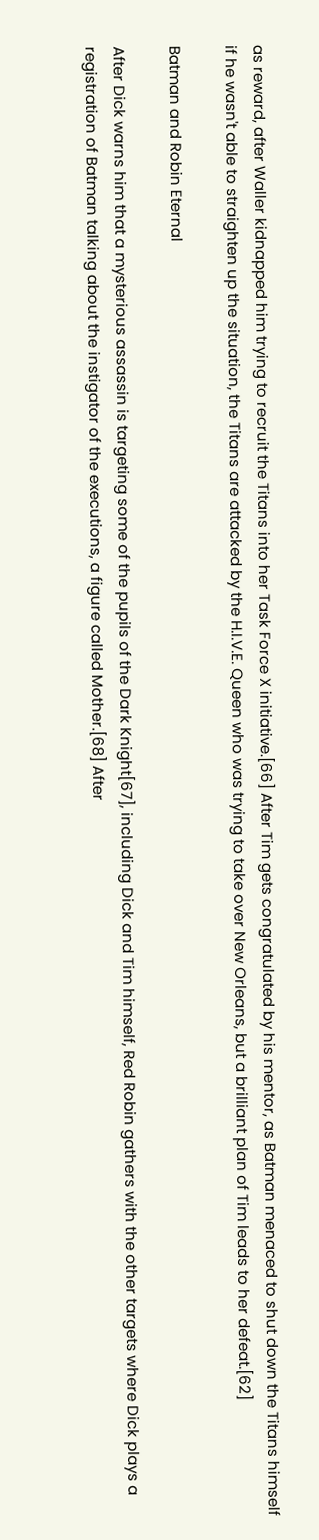as reward, after Waller kidnapped him trying to recruit the Titans into her Task Force X initiative.[66] After Tim gets congratulated by his mentor, as Batman menaced to shut down the Titans himself if he wasn't able to straighten up the situation, the Titans are attacked by the H.I.V.E. Queen who was trying to take over New Orleans, but a brilliant plan of Tim leads to her defeat.[62]

Batman and Robin Eternal

After Dick warns him that a mysterious assassin is targeting some of the pupils of the Dark Knight[67], including Dick and Tim himself, Red Robin gathers with the other targets where Dick plays a registration of Batman talking about the instigator of the executions, a figure called Mother.[68] After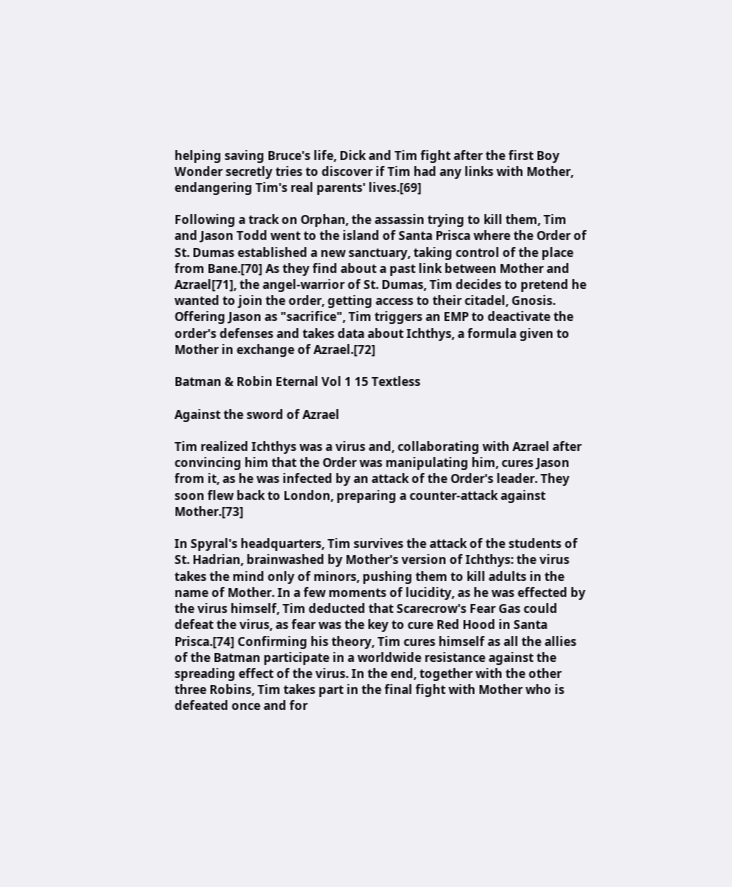helping saving Bruce's life, Dick and Tim fight after the first Boy Wonder secretly tries to discover if Tim had any links with Mother, endangering Tim's real parents' lives.[69]

Following a track on Orphan, the assassin trying to kill them, Tim and Jason Todd went to the island of Santa Prisca where the Order of St. Dumas established a new sanctuary, taking control of the place from Bane.[70] As they find about a past link between Mother and Azrael[71], the angel-warrior of St. Dumas, Tim decides to pretend he wanted to join the order, getting access to their citadel, Gnosis. Offering Jason as "sacrifice", Tim triggers an EMP to deactivate the order's defenses and takes data about Ichthys, a formula given to Mother in exchange of Azrael.[72]

Batman & Robin Eternal Vol 1 15 Textless

Against the sword of Azrael

Tim realized Ichthys was a virus and, collaborating with Azrael after convincing him that the Order was manipulating him, cures Jason from it, as he was infected by an attack of the Order's leader. They soon flew back to London, preparing a counter-attack against Mother.[73]

In Spyral's headquarters, Tim survives the attack of the students of St. Hadrian, brainwashed by Mother's version of Ichthys: the virus takes the mind only of minors, pushing them to kill adults in the name of Mother. In a few moments of lucidity, as he was effected by the virus himself, Tim deducted that Scarecrow's Fear Gas could defeat the virus, as fear was the key to cure Red Hood in Santa Prisca.[74] Confirming his theory, Tim cures himself as all the allies of the Batman participate in a worldwide resistance against the spreading effect of the virus. In the end, together with the other three Robins, Tim takes part in the final fight with Mother who is defeated once and for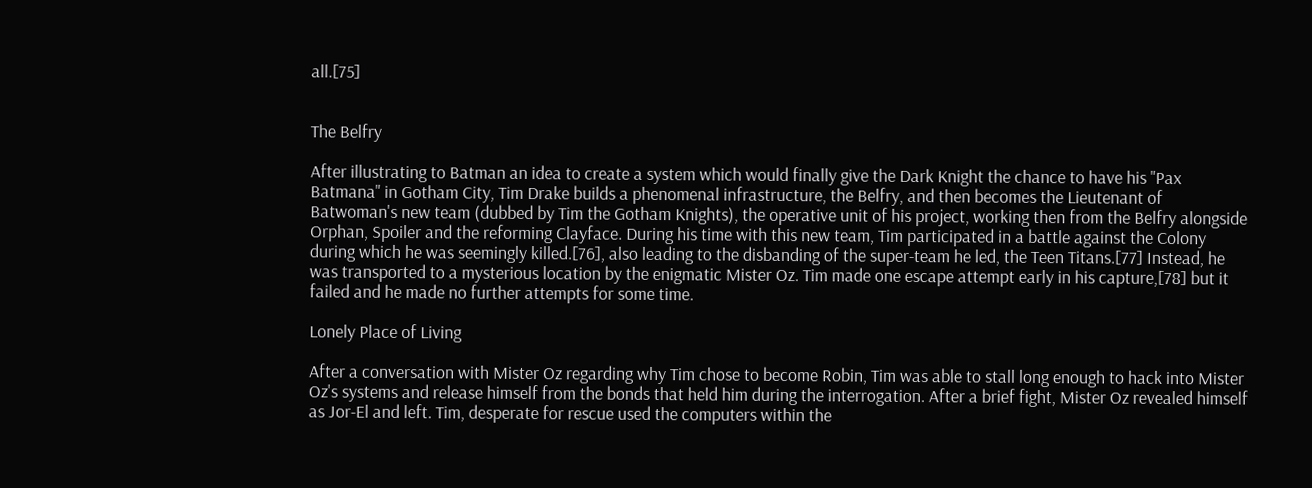all.[75]


The Belfry

After illustrating to Batman an idea to create a system which would finally give the Dark Knight the chance to have his "Pax Batmana" in Gotham City, Tim Drake builds a phenomenal infrastructure, the Belfry, and then becomes the Lieutenant of Batwoman's new team (dubbed by Tim the Gotham Knights), the operative unit of his project, working then from the Belfry alongside Orphan, Spoiler and the reforming Clayface. During his time with this new team, Tim participated in a battle against the Colony during which he was seemingly killed.[76], also leading to the disbanding of the super-team he led, the Teen Titans.[77] Instead, he was transported to a mysterious location by the enigmatic Mister Oz. Tim made one escape attempt early in his capture,[78] but it failed and he made no further attempts for some time.

Lonely Place of Living

After a conversation with Mister Oz regarding why Tim chose to become Robin, Tim was able to stall long enough to hack into Mister Oz's systems and release himself from the bonds that held him during the interrogation. After a brief fight, Mister Oz revealed himself as Jor-El and left. Tim, desperate for rescue used the computers within the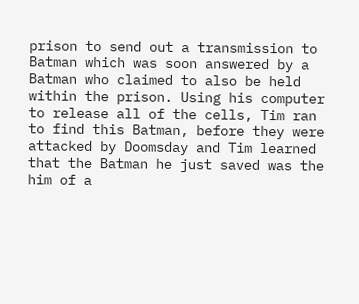prison to send out a transmission to Batman which was soon answered by a Batman who claimed to also be held within the prison. Using his computer to release all of the cells, Tim ran to find this Batman, before they were attacked by Doomsday and Tim learned that the Batman he just saved was the him of a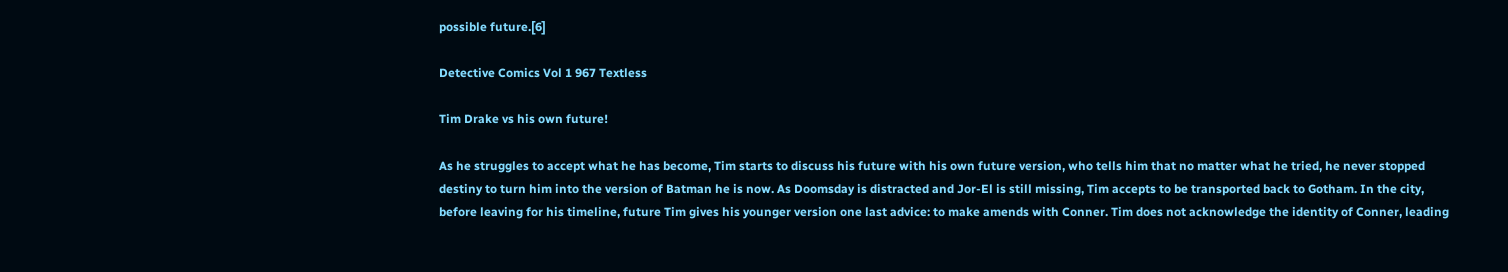possible future.[6]

Detective Comics Vol 1 967 Textless

Tim Drake vs his own future!

As he struggles to accept what he has become, Tim starts to discuss his future with his own future version, who tells him that no matter what he tried, he never stopped destiny to turn him into the version of Batman he is now. As Doomsday is distracted and Jor-El is still missing, Tim accepts to be transported back to Gotham. In the city, before leaving for his timeline, future Tim gives his younger version one last advice: to make amends with Conner. Tim does not acknowledge the identity of Conner, leading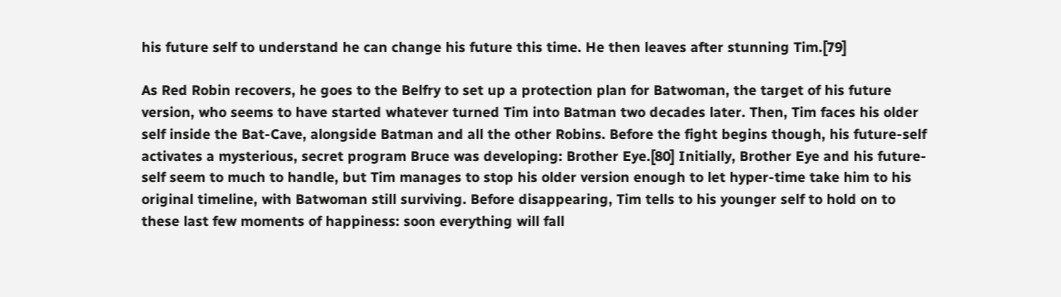his future self to understand he can change his future this time. He then leaves after stunning Tim.[79]

As Red Robin recovers, he goes to the Belfry to set up a protection plan for Batwoman, the target of his future version, who seems to have started whatever turned Tim into Batman two decades later. Then, Tim faces his older self inside the Bat-Cave, alongside Batman and all the other Robins. Before the fight begins though, his future-self activates a mysterious, secret program Bruce was developing: Brother Eye.[80] Initially, Brother Eye and his future-self seem to much to handle, but Tim manages to stop his older version enough to let hyper-time take him to his original timeline, with Batwoman still surviving. Before disappearing, Tim tells to his younger self to hold on to these last few moments of happiness: soon everything will fall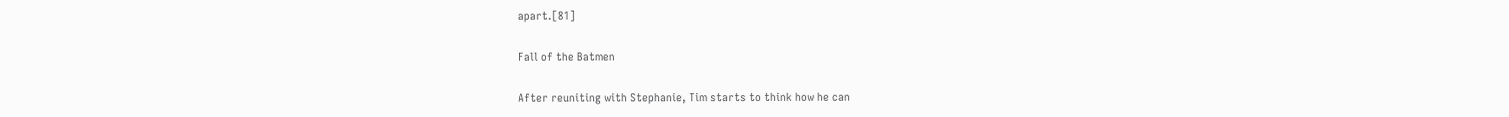apart.[81]

Fall of the Batmen

After reuniting with Stephanie, Tim starts to think how he can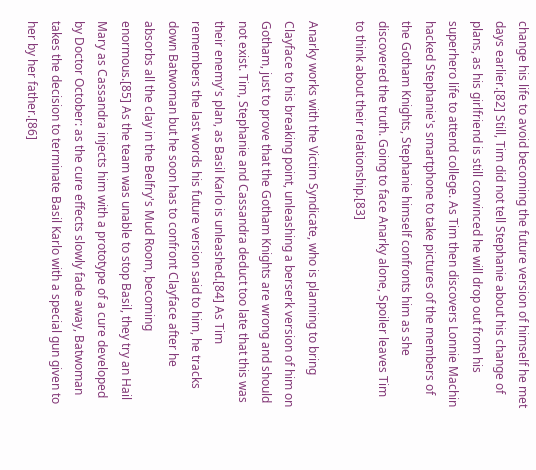change his life to avoid becoming the future version of himself he met days earlier.[82] Still, Tim did not tell Stephanie about his change of plans, as his girlfriend is still convinced he will drop out from his superhero life to attend college. As Tim then discovers Lonnie Machin hacked Stephanie's smartphone to take pictures of the members of the Gotham Knights, Stephanie himself confronts him as she discovered the truth. Going to face Anarky alone, Spoiler leaves Tim to think about their relationship.[83]

Anarky works with the Victim Syndicate, who is planning to bring Clayface to his breaking point, unleashing a berserk version of him on Gotham, just to prove that the Gotham Knights are wrong and should not exist. Tim, Stephanie and Cassandra deduct too late that this was their enemy's plan, as Basil Karlo is unleashed.[84] As Tim remembers the last words his future version said to him, he tracks down Batwoman but he soon has to confront Clayface after he absorbs all the clay in the Belfry's Mud Room, becoming enormous.[85] As the team was unable to stop Basil, they try an Hail Mary as Cassandra injects him with a prototype of a cure developed by Doctor October: as the cure effects slowly fade away, Batwoman takes the decision to terminate Basil Karlo with a special gun given to her by her father.[86]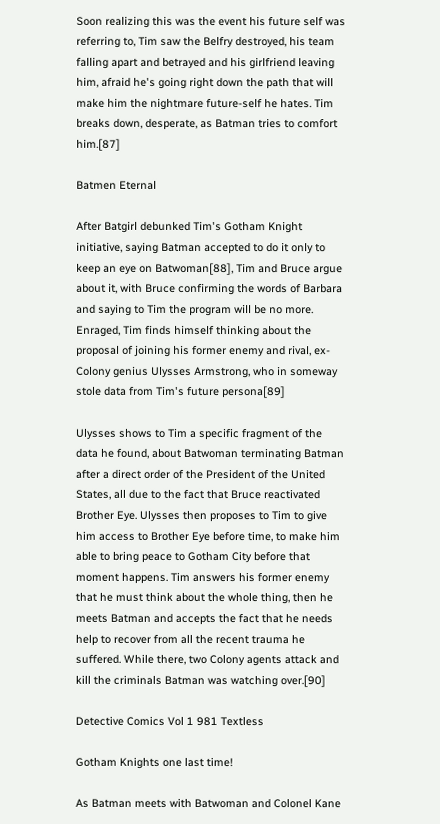Soon realizing this was the event his future self was referring to, Tim saw the Belfry destroyed, his team falling apart and betrayed and his girlfriend leaving him, afraid he's going right down the path that will make him the nightmare future-self he hates. Tim breaks down, desperate, as Batman tries to comfort him.[87]

Batmen Eternal

After Batgirl debunked Tim's Gotham Knight initiative, saying Batman accepted to do it only to keep an eye on Batwoman[88], Tim and Bruce argue about it, with Bruce confirming the words of Barbara and saying to Tim the program will be no more. Enraged, Tim finds himself thinking about the proposal of joining his former enemy and rival, ex-Colony genius Ulysses Armstrong, who in someway stole data from Tim's future persona[89]

Ulysses shows to Tim a specific fragment of the data he found, about Batwoman terminating Batman after a direct order of the President of the United States, all due to the fact that Bruce reactivated Brother Eye. Ulysses then proposes to Tim to give him access to Brother Eye before time, to make him able to bring peace to Gotham City before that moment happens. Tim answers his former enemy that he must think about the whole thing, then he meets Batman and accepts the fact that he needs help to recover from all the recent trauma he suffered. While there, two Colony agents attack and kill the criminals Batman was watching over.[90]

Detective Comics Vol 1 981 Textless

Gotham Knights one last time!

As Batman meets with Batwoman and Colonel Kane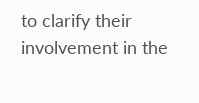to clarify their involvement in the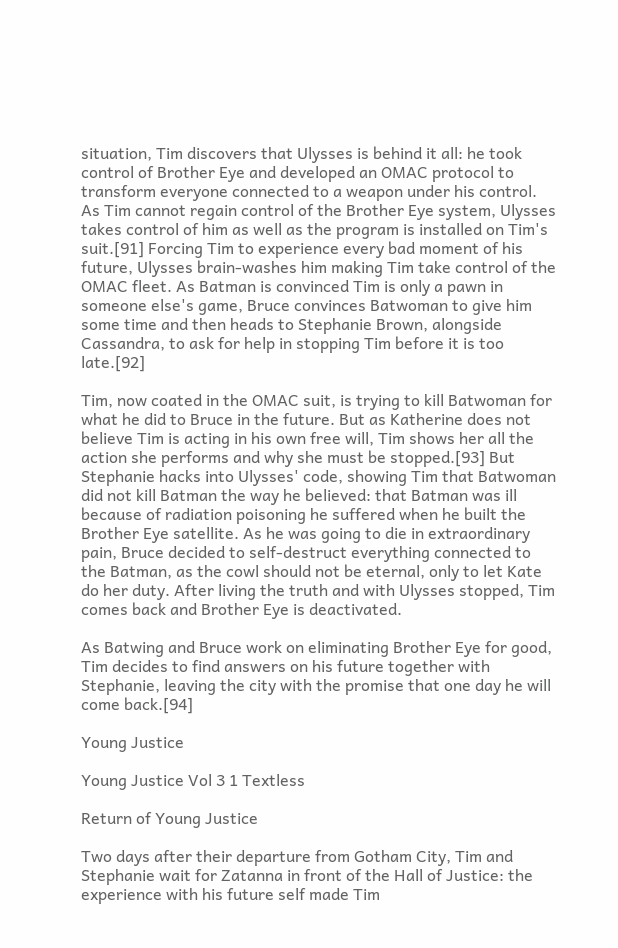situation, Tim discovers that Ulysses is behind it all: he took control of Brother Eye and developed an OMAC protocol to transform everyone connected to a weapon under his control. As Tim cannot regain control of the Brother Eye system, Ulysses takes control of him as well as the program is installed on Tim's suit.[91] Forcing Tim to experience every bad moment of his future, Ulysses brain-washes him making Tim take control of the OMAC fleet. As Batman is convinced Tim is only a pawn in someone else's game, Bruce convinces Batwoman to give him some time and then heads to Stephanie Brown, alongside Cassandra, to ask for help in stopping Tim before it is too late.[92]

Tim, now coated in the OMAC suit, is trying to kill Batwoman for what he did to Bruce in the future. But as Katherine does not believe Tim is acting in his own free will, Tim shows her all the action she performs and why she must be stopped.[93] But Stephanie hacks into Ulysses' code, showing Tim that Batwoman did not kill Batman the way he believed: that Batman was ill because of radiation poisoning he suffered when he built the Brother Eye satellite. As he was going to die in extraordinary pain, Bruce decided to self-destruct everything connected to the Batman, as the cowl should not be eternal, only to let Kate do her duty. After living the truth and with Ulysses stopped, Tim comes back and Brother Eye is deactivated.

As Batwing and Bruce work on eliminating Brother Eye for good, Tim decides to find answers on his future together with Stephanie, leaving the city with the promise that one day he will come back.[94]

Young Justice

Young Justice Vol 3 1 Textless

Return of Young Justice

Two days after their departure from Gotham City, Tim and Stephanie wait for Zatanna in front of the Hall of Justice: the experience with his future self made Tim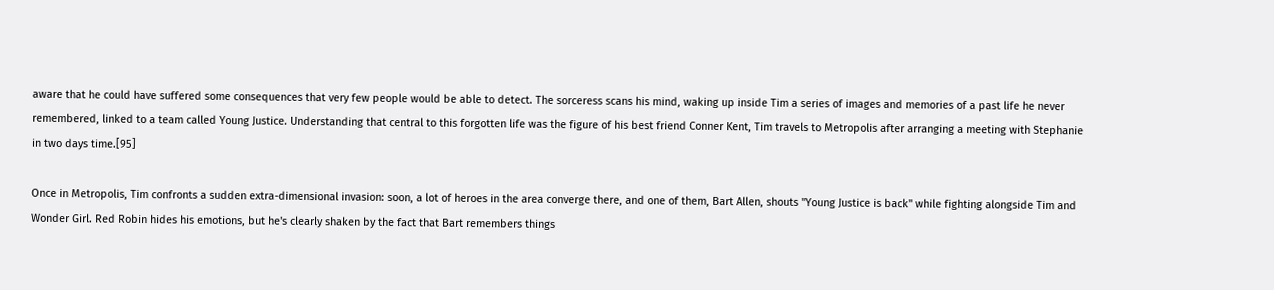aware that he could have suffered some consequences that very few people would be able to detect. The sorceress scans his mind, waking up inside Tim a series of images and memories of a past life he never remembered, linked to a team called Young Justice. Understanding that central to this forgotten life was the figure of his best friend Conner Kent, Tim travels to Metropolis after arranging a meeting with Stephanie in two days time.[95]

Once in Metropolis, Tim confronts a sudden extra-dimensional invasion: soon, a lot of heroes in the area converge there, and one of them, Bart Allen, shouts "Young Justice is back" while fighting alongside Tim and Wonder Girl. Red Robin hides his emotions, but he's clearly shaken by the fact that Bart remembers things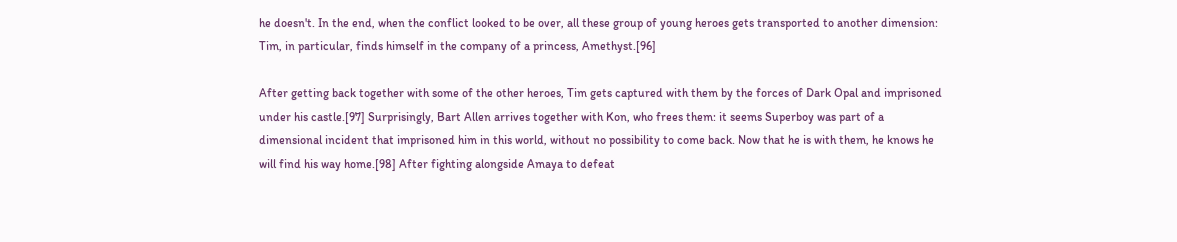he doesn't. In the end, when the conflict looked to be over, all these group of young heroes gets transported to another dimension: Tim, in particular, finds himself in the company of a princess, Amethyst.[96]

After getting back together with some of the other heroes, Tim gets captured with them by the forces of Dark Opal and imprisoned under his castle.[97] Surprisingly, Bart Allen arrives together with Kon, who frees them: it seems Superboy was part of a dimensional incident that imprisoned him in this world, without no possibility to come back. Now that he is with them, he knows he will find his way home.[98] After fighting alongside Amaya to defeat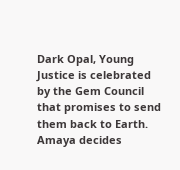Dark Opal, Young Justice is celebrated by the Gem Council that promises to send them back to Earth. Amaya decides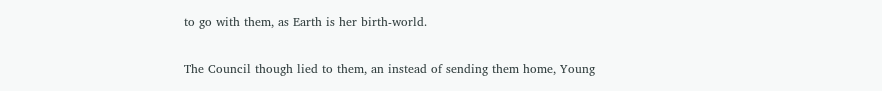to go with them, as Earth is her birth-world.

The Council though lied to them, an instead of sending them home, Young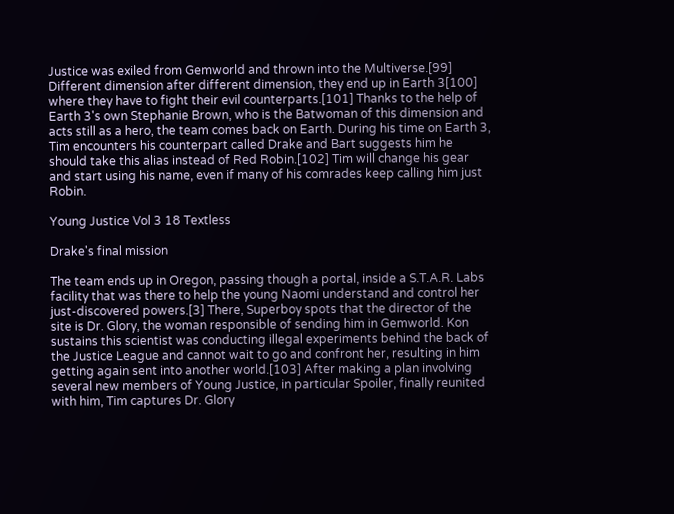Justice was exiled from Gemworld and thrown into the Multiverse.[99] Different dimension after different dimension, they end up in Earth 3[100] where they have to fight their evil counterparts.[101] Thanks to the help of Earth 3's own Stephanie Brown, who is the Batwoman of this dimension and acts still as a hero, the team comes back on Earth. During his time on Earth 3, Tim encounters his counterpart called Drake and Bart suggests him he should take this alias instead of Red Robin.[102] Tim will change his gear and start using his name, even if many of his comrades keep calling him just Robin.

Young Justice Vol 3 18 Textless

Drake's final mission

The team ends up in Oregon, passing though a portal, inside a S.T.A.R. Labs facility that was there to help the young Naomi understand and control her just-discovered powers.[3] There, Superboy spots that the director of the site is Dr. Glory, the woman responsible of sending him in Gemworld. Kon sustains this scientist was conducting illegal experiments behind the back of the Justice League and cannot wait to go and confront her, resulting in him getting again sent into another world.[103] After making a plan involving several new members of Young Justice, in particular Spoiler, finally reunited with him, Tim captures Dr. Glory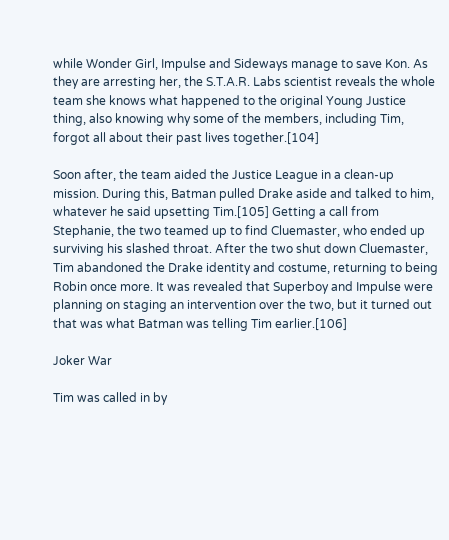while Wonder Girl, Impulse and Sideways manage to save Kon. As they are arresting her, the S.T.A.R. Labs scientist reveals the whole team she knows what happened to the original Young Justice thing, also knowing why some of the members, including Tim, forgot all about their past lives together.[104]

Soon after, the team aided the Justice League in a clean-up mission. During this, Batman pulled Drake aside and talked to him, whatever he said upsetting Tim.[105] Getting a call from Stephanie, the two teamed up to find Cluemaster, who ended up surviving his slashed throat. After the two shut down Cluemaster, Tim abandoned the Drake identity and costume, returning to being Robin once more. It was revealed that Superboy and Impulse were planning on staging an intervention over the two, but it turned out that was what Batman was telling Tim earlier.[106]

Joker War

Tim was called in by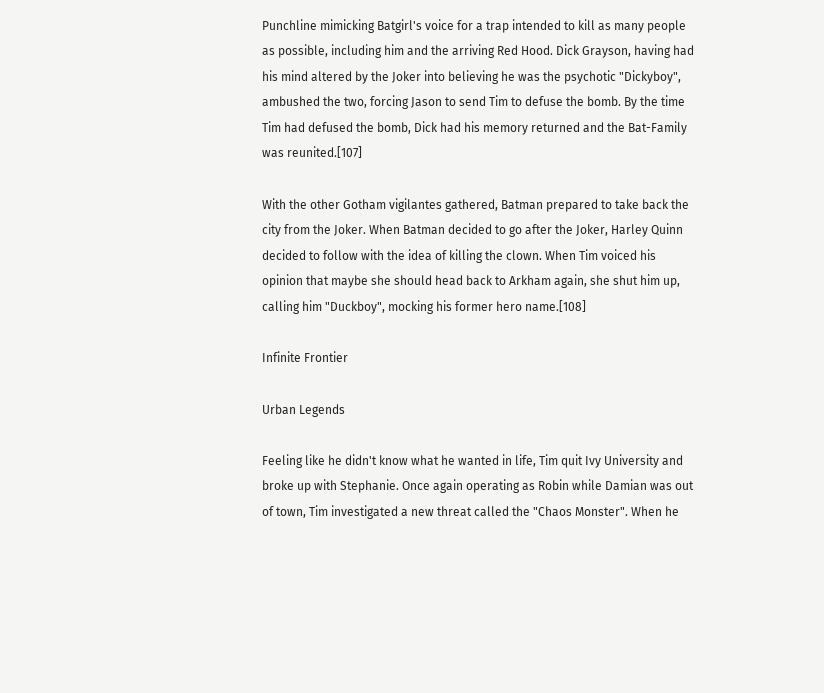Punchline mimicking Batgirl's voice for a trap intended to kill as many people as possible, including him and the arriving Red Hood. Dick Grayson, having had his mind altered by the Joker into believing he was the psychotic "Dickyboy", ambushed the two, forcing Jason to send Tim to defuse the bomb. By the time Tim had defused the bomb, Dick had his memory returned and the Bat-Family was reunited.[107]

With the other Gotham vigilantes gathered, Batman prepared to take back the city from the Joker. When Batman decided to go after the Joker, Harley Quinn decided to follow with the idea of killing the clown. When Tim voiced his opinion that maybe she should head back to Arkham again, she shut him up, calling him "Duckboy", mocking his former hero name.[108]

Infinite Frontier

Urban Legends

Feeling like he didn't know what he wanted in life, Tim quit Ivy University and broke up with Stephanie. Once again operating as Robin while Damian was out of town, Tim investigated a new threat called the "Chaos Monster". When he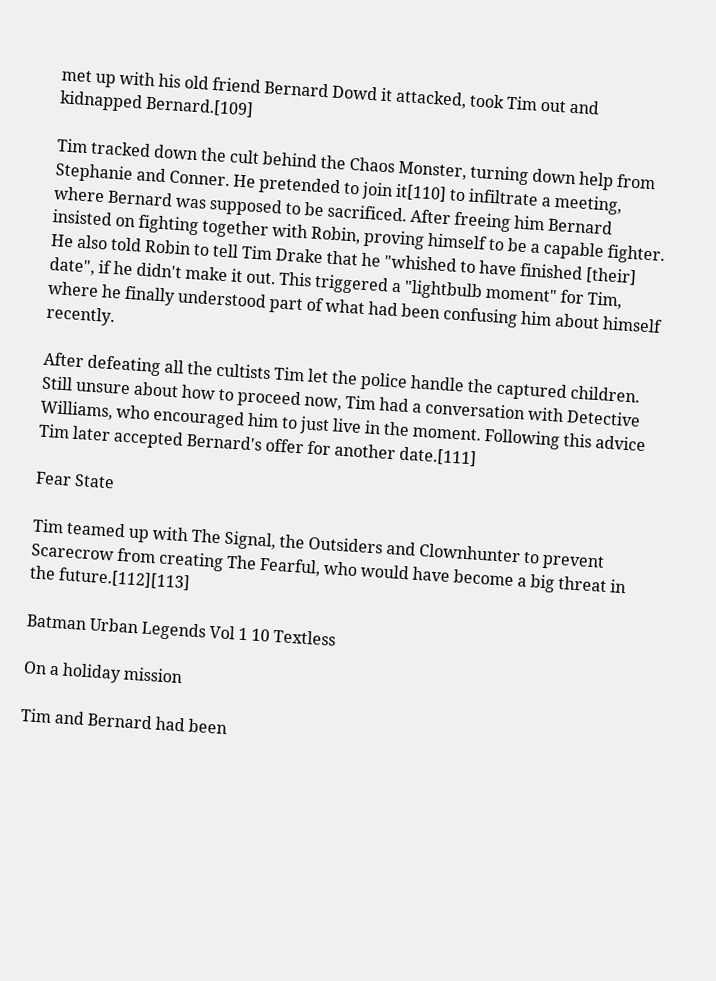met up with his old friend Bernard Dowd it attacked, took Tim out and kidnapped Bernard.[109]

Tim tracked down the cult behind the Chaos Monster, turning down help from Stephanie and Conner. He pretended to join it[110] to infiltrate a meeting, where Bernard was supposed to be sacrificed. After freeing him Bernard insisted on fighting together with Robin, proving himself to be a capable fighter. He also told Robin to tell Tim Drake that he "whished to have finished [their] date", if he didn't make it out. This triggered a "lightbulb moment" for Tim, where he finally understood part of what had been confusing him about himself recently.

After defeating all the cultists Tim let the police handle the captured children. Still unsure about how to proceed now, Tim had a conversation with Detective Williams, who encouraged him to just live in the moment. Following this advice Tim later accepted Bernard's offer for another date.[111]

Fear State

Tim teamed up with The Signal, the Outsiders and Clownhunter to prevent Scarecrow from creating The Fearful, who would have become a big threat in the future.[112][113]

Batman Urban Legends Vol 1 10 Textless

On a holiday mission

Tim and Bernard had been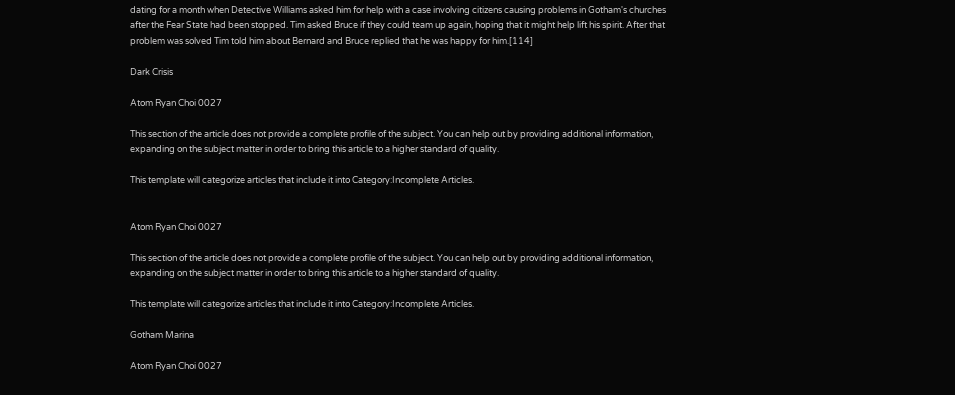dating for a month when Detective Williams asked him for help with a case involving citizens causing problems in Gotham's churches after the Fear State had been stopped. Tim asked Bruce if they could team up again, hoping that it might help lift his spirit. After that problem was solved Tim told him about Bernard and Bruce replied that he was happy for him.[114]

Dark Crisis

Atom Ryan Choi 0027

This section of the article does not provide a complete profile of the subject. You can help out by providing additional information, expanding on the subject matter in order to bring this article to a higher standard of quality.

This template will categorize articles that include it into Category:Incomplete Articles.


Atom Ryan Choi 0027

This section of the article does not provide a complete profile of the subject. You can help out by providing additional information, expanding on the subject matter in order to bring this article to a higher standard of quality.

This template will categorize articles that include it into Category:Incomplete Articles.

Gotham Marina

Atom Ryan Choi 0027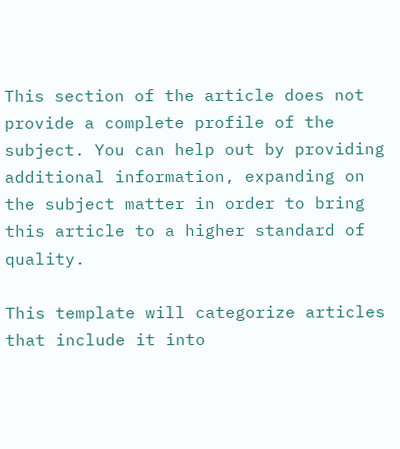This section of the article does not provide a complete profile of the subject. You can help out by providing additional information, expanding on the subject matter in order to bring this article to a higher standard of quality.

This template will categorize articles that include it into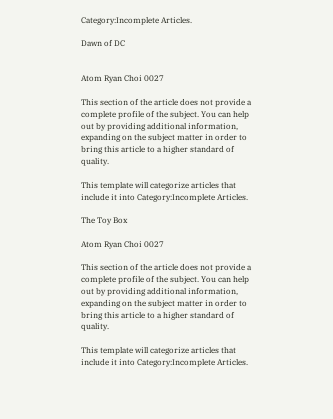Category:Incomplete Articles.

Dawn of DC


Atom Ryan Choi 0027

This section of the article does not provide a complete profile of the subject. You can help out by providing additional information, expanding on the subject matter in order to bring this article to a higher standard of quality.

This template will categorize articles that include it into Category:Incomplete Articles.

The Toy Box

Atom Ryan Choi 0027

This section of the article does not provide a complete profile of the subject. You can help out by providing additional information, expanding on the subject matter in order to bring this article to a higher standard of quality.

This template will categorize articles that include it into Category:Incomplete Articles.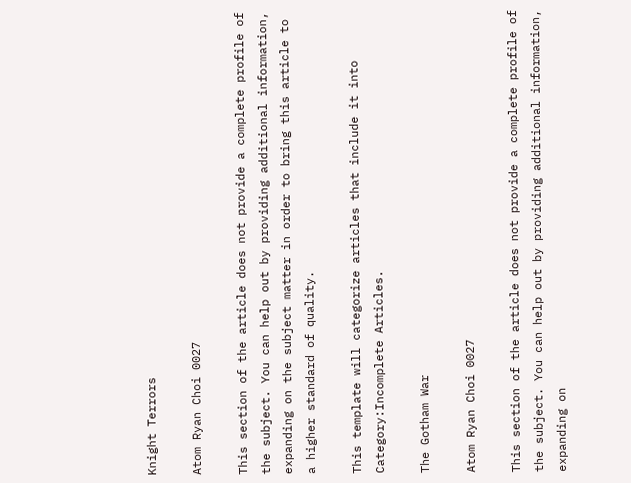Knight Terrors

Atom Ryan Choi 0027

This section of the article does not provide a complete profile of the subject. You can help out by providing additional information, expanding on the subject matter in order to bring this article to a higher standard of quality.

This template will categorize articles that include it into Category:Incomplete Articles.

The Gotham War

Atom Ryan Choi 0027

This section of the article does not provide a complete profile of the subject. You can help out by providing additional information, expanding on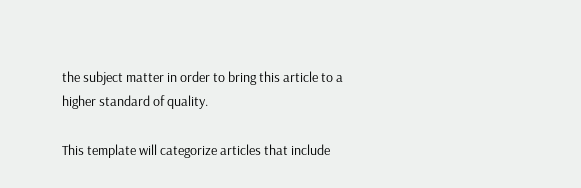the subject matter in order to bring this article to a higher standard of quality.

This template will categorize articles that include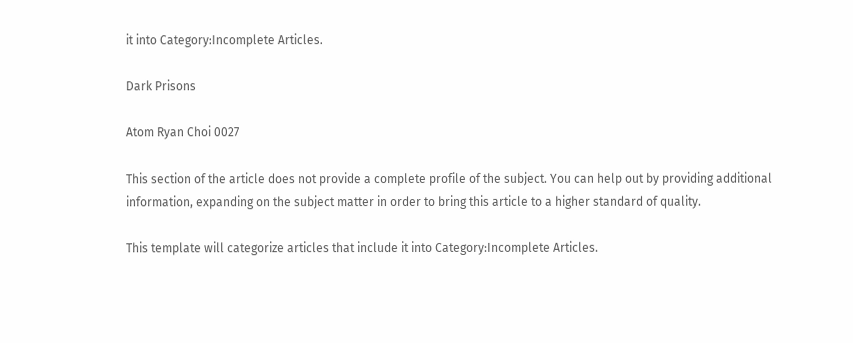it into Category:Incomplete Articles.

Dark Prisons

Atom Ryan Choi 0027

This section of the article does not provide a complete profile of the subject. You can help out by providing additional information, expanding on the subject matter in order to bring this article to a higher standard of quality.

This template will categorize articles that include it into Category:Incomplete Articles.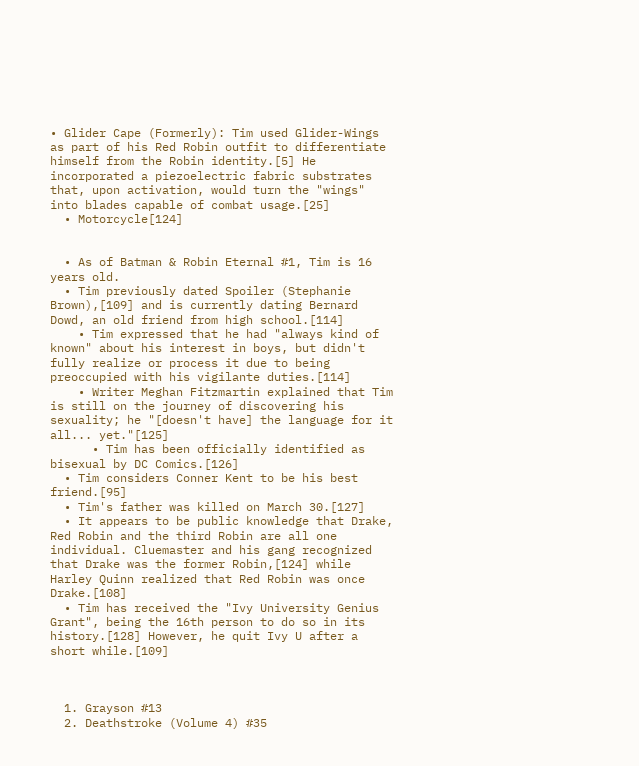• Glider Cape (Formerly): Tim used Glider-Wings as part of his Red Robin outfit to differentiate himself from the Robin identity.[5] He incorporated a piezoelectric fabric substrates that, upon activation, would turn the "wings" into blades capable of combat usage.[25]
  • Motorcycle[124]


  • As of Batman & Robin Eternal #1, Tim is 16 years old.
  • Tim previously dated Spoiler (Stephanie Brown),[109] and is currently dating Bernard Dowd, an old friend from high school.[114]
    • Tim expressed that he had "always kind of known" about his interest in boys, but didn't fully realize or process it due to being preoccupied with his vigilante duties.[114]
    • Writer Meghan Fitzmartin explained that Tim is still on the journey of discovering his sexuality; he "[doesn't have] the language for it all... yet."[125]
      • Tim has been officially identified as bisexual by DC Comics.[126]
  • Tim considers Conner Kent to be his best friend.[95]
  • Tim's father was killed on March 30.[127]
  • It appears to be public knowledge that Drake, Red Robin and the third Robin are all one individual. Cluemaster and his gang recognized that Drake was the former Robin,[124] while Harley Quinn realized that Red Robin was once Drake.[108]
  • Tim has received the "Ivy University Genius Grant", being the 16th person to do so in its history.[128] However, he quit Ivy U after a short while.[109]



  1. Grayson #13
  2. Deathstroke (Volume 4) #35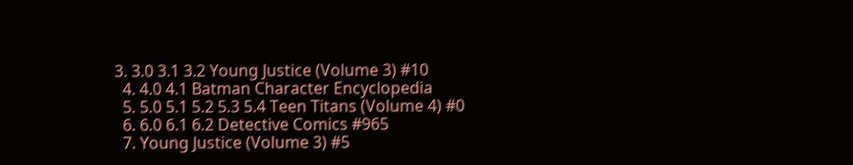3. 3.0 3.1 3.2 Young Justice (Volume 3) #10
  4. 4.0 4.1 Batman Character Encyclopedia
  5. 5.0 5.1 5.2 5.3 5.4 Teen Titans (Volume 4) #0
  6. 6.0 6.1 6.2 Detective Comics #965
  7. Young Justice (Volume 3) #5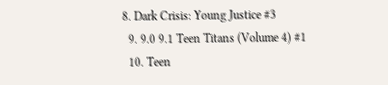8. Dark Crisis: Young Justice #3
  9. 9.0 9.1 Teen Titans (Volume 4) #1
  10. Teen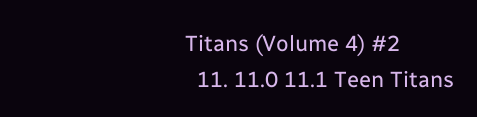Titans (Volume 4) #2
  11. 11.0 11.1 Teen Titans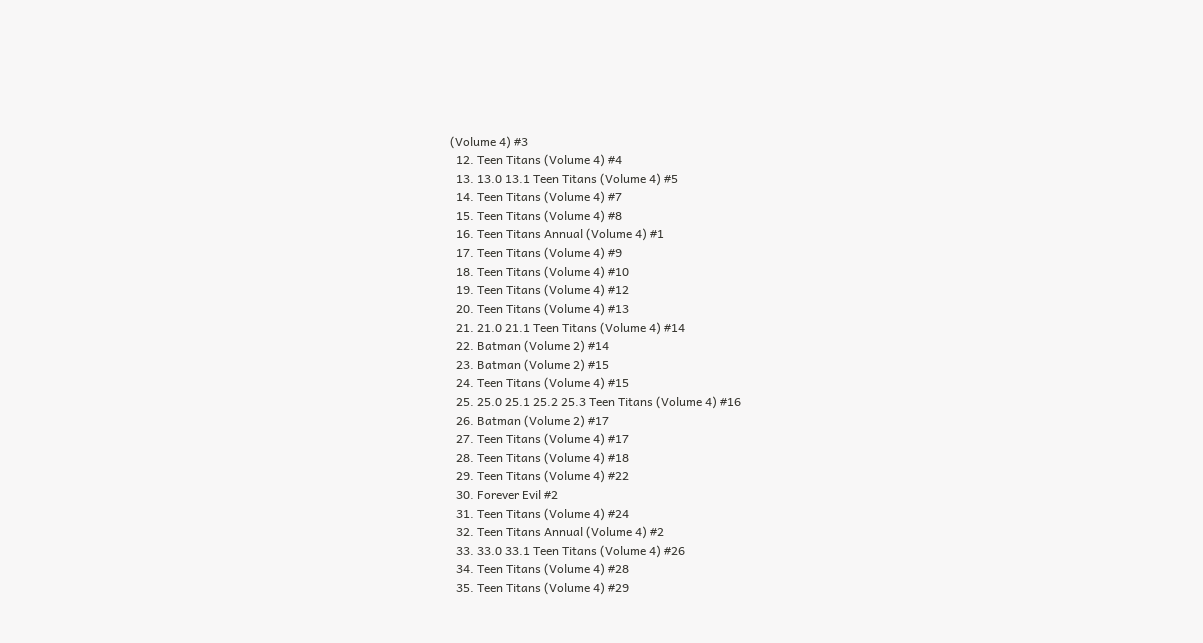(Volume 4) #3
  12. Teen Titans (Volume 4) #4
  13. 13.0 13.1 Teen Titans (Volume 4) #5
  14. Teen Titans (Volume 4) #7
  15. Teen Titans (Volume 4) #8
  16. Teen Titans Annual (Volume 4) #1
  17. Teen Titans (Volume 4) #9
  18. Teen Titans (Volume 4) #10
  19. Teen Titans (Volume 4) #12
  20. Teen Titans (Volume 4) #13
  21. 21.0 21.1 Teen Titans (Volume 4) #14
  22. Batman (Volume 2) #14
  23. Batman (Volume 2) #15
  24. Teen Titans (Volume 4) #15
  25. 25.0 25.1 25.2 25.3 Teen Titans (Volume 4) #16
  26. Batman (Volume 2) #17
  27. Teen Titans (Volume 4) #17
  28. Teen Titans (Volume 4) #18
  29. Teen Titans (Volume 4) #22
  30. Forever Evil #2
  31. Teen Titans (Volume 4) #24
  32. Teen Titans Annual (Volume 4) #2
  33. 33.0 33.1 Teen Titans (Volume 4) #26
  34. Teen Titans (Volume 4) #28
  35. Teen Titans (Volume 4) #29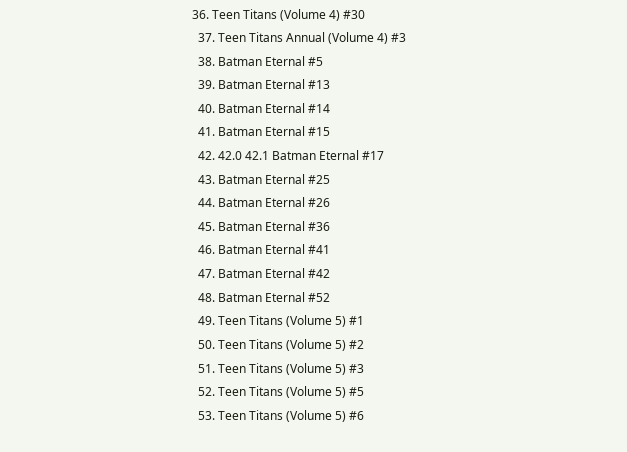36. Teen Titans (Volume 4) #30
  37. Teen Titans Annual (Volume 4) #3
  38. Batman Eternal #5
  39. Batman Eternal #13
  40. Batman Eternal #14
  41. Batman Eternal #15
  42. 42.0 42.1 Batman Eternal #17
  43. Batman Eternal #25
  44. Batman Eternal #26
  45. Batman Eternal #36
  46. Batman Eternal #41
  47. Batman Eternal #42
  48. Batman Eternal #52
  49. Teen Titans (Volume 5) #1
  50. Teen Titans (Volume 5) #2
  51. Teen Titans (Volume 5) #3
  52. Teen Titans (Volume 5) #5
  53. Teen Titans (Volume 5) #6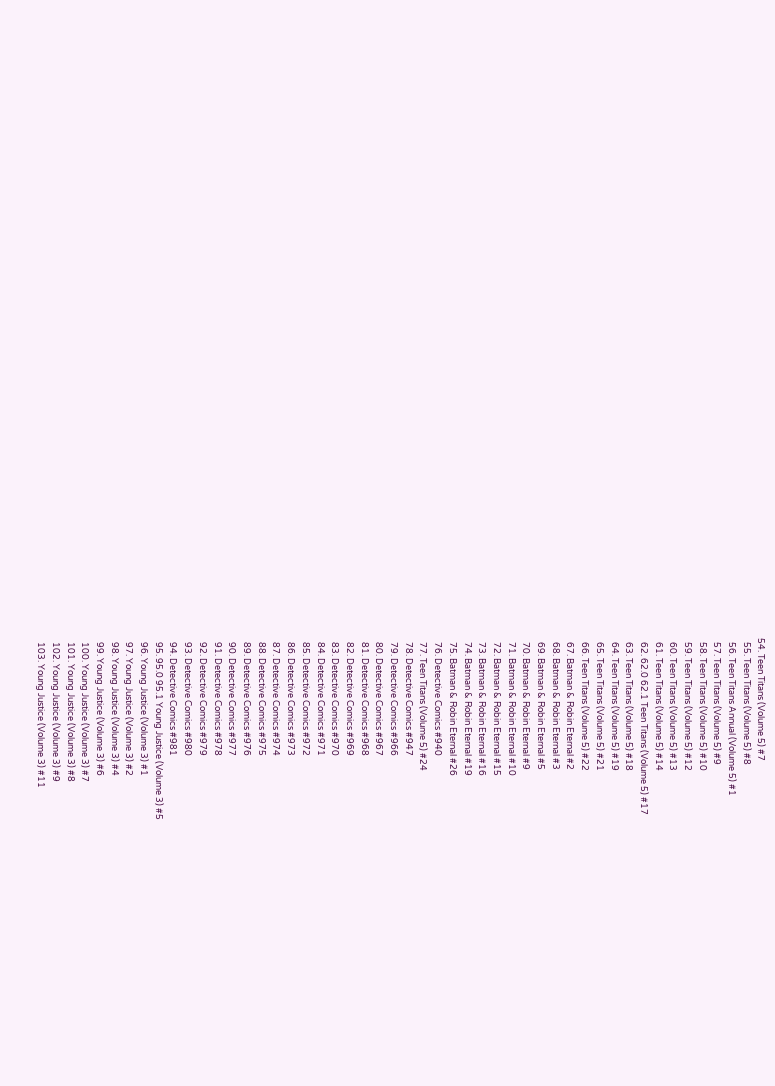54. Teen Titans (Volume 5) #7
  55. Teen Titans (Volume 5) #8
  56. Teen Titans Annual (Volume 5) #1
  57. Teen Titans (Volume 5) #9
  58. Teen Titans (Volume 5) #10
  59. Teen Titans (Volume 5) #12
  60. Teen Titans (Volume 5) #13
  61. Teen Titans (Volume 5) #14
  62. 62.0 62.1 Teen Titans (Volume 5) #17
  63. Teen Titans (Volume 5) #18
  64. Teen Titans (Volume 5) #19
  65. Teen Titans (Volume 5) #21
  66. Teen Titans (Volume 5) #22
  67. Batman & Robin Eternal #2
  68. Batman & Robin Eternal #3
  69. Batman & Robin Eternal #5
  70. Batman & Robin Eternal #9
  71. Batman & Robin Eternal #10
  72. Batman & Robin Eternal #15
  73. Batman & Robin Eternal #16
  74. Batman & Robin Eternal #19
  75. Batman & Robin Eternal #26
  76. Detective Comics #940
  77. Teen Titans (Volume 5) #24
  78. Detective Comics #947
  79. Detective Comics #966
  80. Detective Comics #967
  81. Detective Comics #968
  82. Detective Comics #969
  83. Detective Comics #970
  84. Detective Comics #971
  85. Detective Comics #972
  86. Detective Comics #973
  87. Detective Comics #974
  88. Detective Comics #975
  89. Detective Comics #976
  90. Detective Comics #977
  91. Detective Comics #978
  92. Detective Comics #979
  93. Detective Comics #980
  94. Detective Comics #981
  95. 95.0 95.1 Young Justice (Volume 3) #5
  96. Young Justice (Volume 3) #1
  97. Young Justice (Volume 3) #2
  98. Young Justice (Volume 3) #4
  99. Young Justice (Volume 3) #6
  100. Young Justice (Volume 3) #7
  101. Young Justice (Volume 3) #8
  102. Young Justice (Volume 3) #9
  103. Young Justice (Volume 3) #11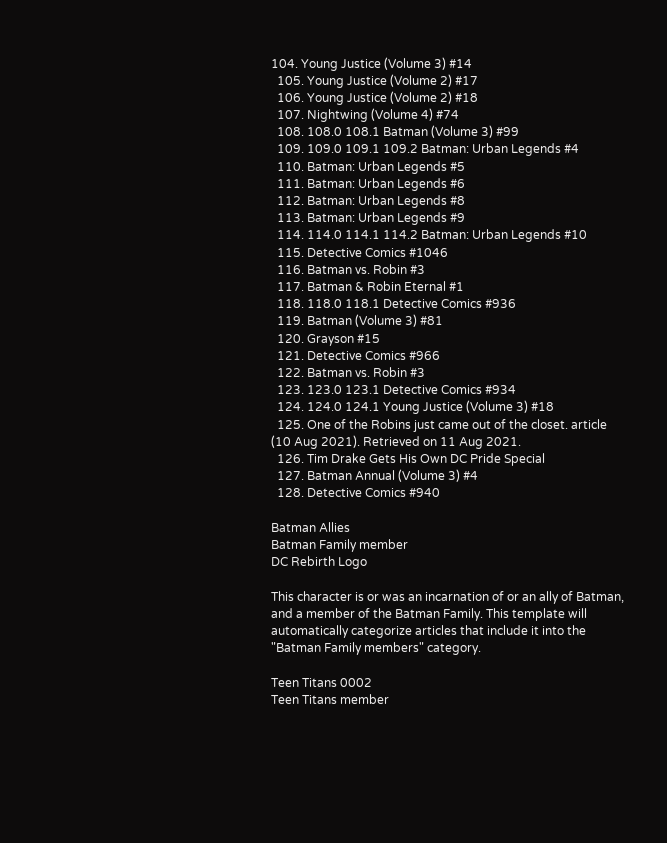104. Young Justice (Volume 3) #14
  105. Young Justice (Volume 2) #17
  106. Young Justice (Volume 2) #18
  107. Nightwing (Volume 4) #74
  108. 108.0 108.1 Batman (Volume 3) #99
  109. 109.0 109.1 109.2 Batman: Urban Legends #4
  110. Batman: Urban Legends #5
  111. Batman: Urban Legends #6
  112. Batman: Urban Legends #8
  113. Batman: Urban Legends #9
  114. 114.0 114.1 114.2 Batman: Urban Legends #10
  115. Detective Comics #1046
  116. Batman vs. Robin #3
  117. Batman & Robin Eternal #1
  118. 118.0 118.1 Detective Comics #936
  119. Batman (Volume 3) #81
  120. Grayson #15
  121. Detective Comics #966
  122. Batman vs. Robin #3
  123. 123.0 123.1 Detective Comics #934
  124. 124.0 124.1 Young Justice (Volume 3) #18
  125. One of the Robins just came out of the closet. article (10 Aug 2021). Retrieved on 11 Aug 2021.
  126. Tim Drake Gets His Own DC Pride Special
  127. Batman Annual (Volume 3) #4
  128. Detective Comics #940

Batman Allies
Batman Family member
DC Rebirth Logo

This character is or was an incarnation of or an ally of Batman, and a member of the Batman Family. This template will automatically categorize articles that include it into the "Batman Family members" category.

Teen Titans 0002
Teen Titans member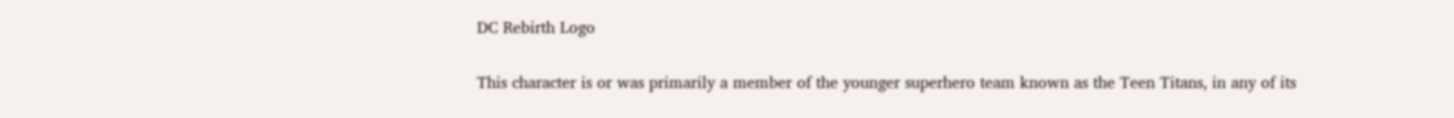DC Rebirth Logo

This character is or was primarily a member of the younger superhero team known as the Teen Titans, in any of its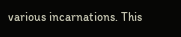various incarnations. This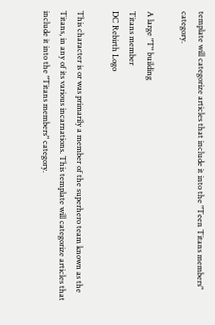template will categorize articles that include it into the "Teen Titans members" category.

A large "T" building
Titans member
DC Rebirth Logo

This character is or was primarily a member of the superhero team known as the Titans, in any of its various incarnations. This template will categorize articles that include it into the "Titans members" category.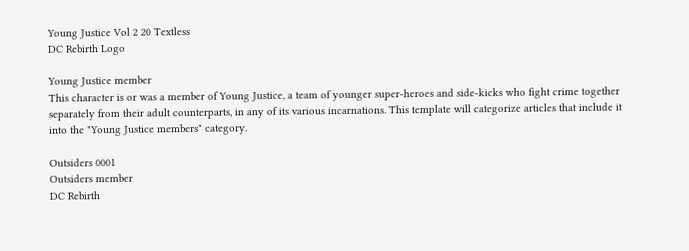Young Justice Vol 2 20 Textless
DC Rebirth Logo

Young Justice member
This character is or was a member of Young Justice, a team of younger super-heroes and side-kicks who fight crime together separately from their adult counterparts, in any of its various incarnations. This template will categorize articles that include it into the "Young Justice members" category.

Outsiders 0001
Outsiders member
DC Rebirth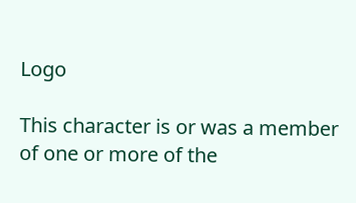Logo

This character is or was a member of one or more of the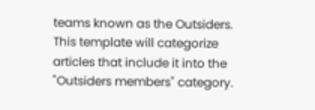teams known as the Outsiders. This template will categorize articles that include it into the "Outsiders members" category.